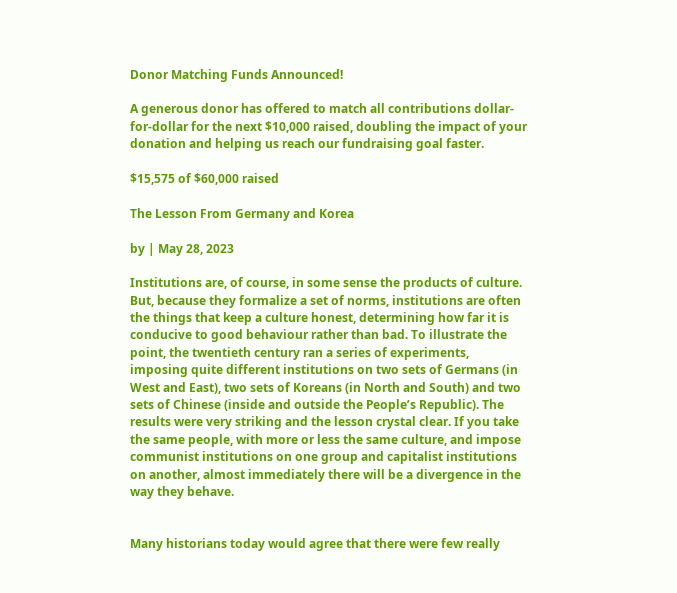Donor Matching Funds Announced!

A generous donor has offered to match all contributions dollar-for-dollar for the next $10,000 raised, doubling the impact of your donation and helping us reach our fundraising goal faster.

$15,575 of $60,000 raised

The Lesson From Germany and Korea

by | May 28, 2023

Institutions are, of course, in some sense the products of culture. But, because they formalize a set of norms, institutions are often the things that keep a culture honest, determining how far it is conducive to good behaviour rather than bad. To illustrate the point, the twentieth century ran a series of experiments, imposing quite different institutions on two sets of Germans (in West and East), two sets of Koreans (in North and South) and two sets of Chinese (inside and outside the People’s Republic). The results were very striking and the lesson crystal clear. If you take the same people, with more or less the same culture, and impose communist institutions on one group and capitalist institutions on another, almost immediately there will be a divergence in the way they behave.


Many historians today would agree that there were few really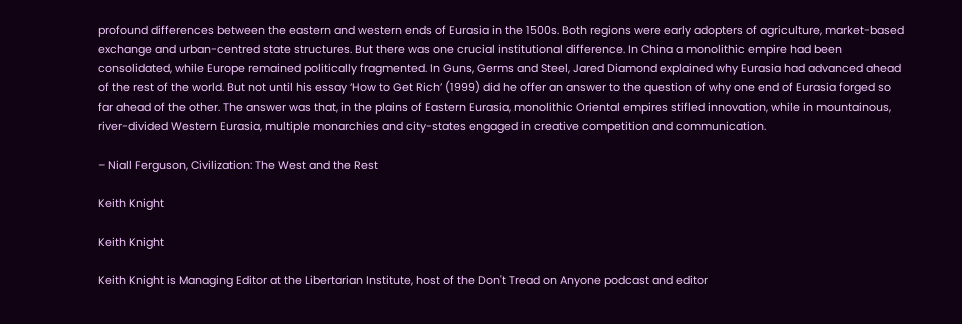profound differences between the eastern and western ends of Eurasia in the 1500s. Both regions were early adopters of agriculture, market-based exchange and urban-centred state structures. But there was one crucial institutional difference. In China a monolithic empire had been consolidated, while Europe remained politically fragmented. In Guns, Germs and Steel, Jared Diamond explained why Eurasia had advanced ahead of the rest of the world. But not until his essay ‘How to Get Rich’ (1999) did he offer an answer to the question of why one end of Eurasia forged so far ahead of the other. The answer was that, in the plains of Eastern Eurasia, monolithic Oriental empires stifled innovation, while in mountainous, river-divided Western Eurasia, multiple monarchies and city-states engaged in creative competition and communication.

– Niall Ferguson, Civilization: The West and the Rest

Keith Knight

Keith Knight

Keith Knight is Managing Editor at the Libertarian Institute, host of the Don't Tread on Anyone podcast and editor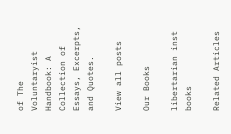of The Voluntaryist Handbook: A Collection of Essays, Excerpts, and Quotes.

View all posts

Our Books

libertarian inst books

Related Articles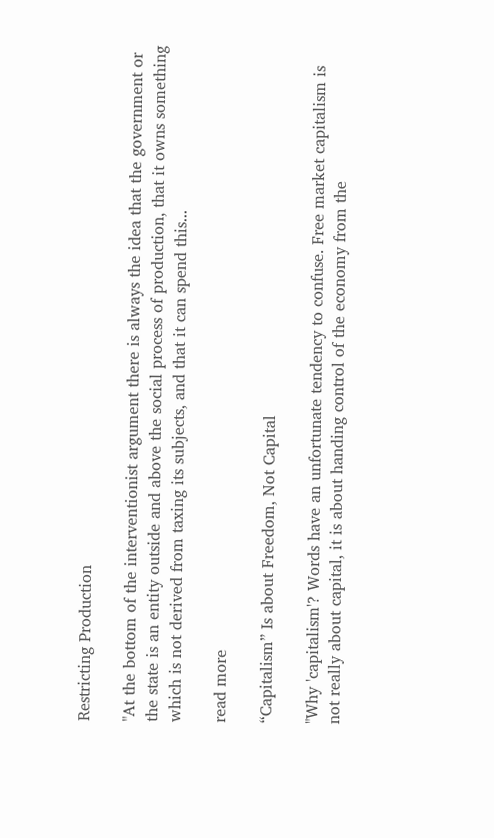Restricting Production

"At the bottom of the interventionist argument there is always the idea that the government or the state is an entity outside and above the social process of production, that it owns something which is not derived from taxing its subjects, and that it can spend this...

read more

“Capitalism” Is about Freedom, Not Capital

"Why 'capitalism'? Words have an unfortunate tendency to confuse. Free market capitalism is not really about capital, it is about handing control of the economy from the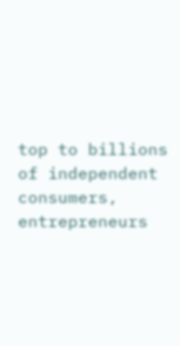top to billions of independent consumers, entrepreneurs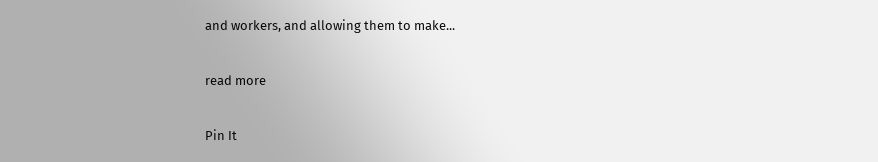and workers, and allowing them to make...

read more

Pin It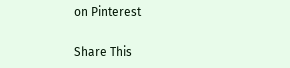on Pinterest

Share This